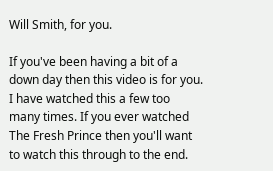Will Smith, for you.

If you've been having a bit of a down day then this video is for you. I have watched this a few too many times. If you ever watched The Fresh Prince then you'll want to watch this through to the end.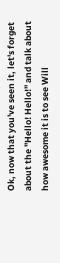Ok, now that you've seen it, let's forget about the "Hello! Hello!" and talk about how awesome it is to see Will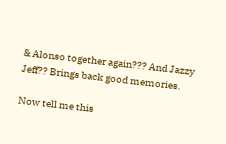& Alonso together again??? And Jazzy Jeff?? Brings back good memories.

Now tell me this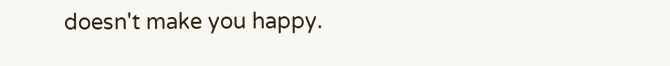doesn't make you happy.